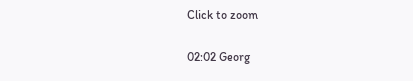Click to zoom

02:02 Georg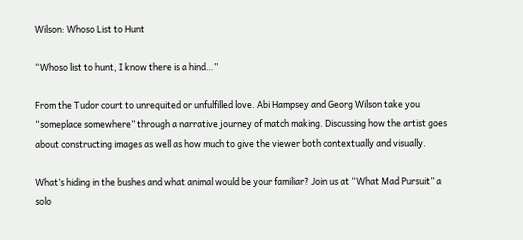Wilson: Whoso List to Hunt

“Whoso list to hunt, I know there is a hind…”

From the Tudor court to unrequited or unfulfilled love. Abi Hampsey and Georg Wilson take you “someplace somewhere” through a narrative journey of match making. Discussing how the artist goes about constructing images as well as how much to give the viewer both contextually and visually.

What’s hiding in the bushes and what animal would be your familiar? Join us at “What Mad Pursuit” a solo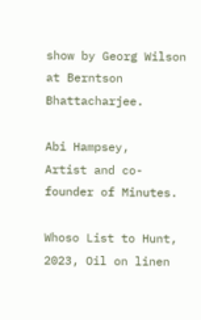show by Georg Wilson at Berntson Bhattacharjee.

Abi Hampsey,
Artist and co-founder of Minutes.

Whoso List to Hunt, 2023, Oil on linen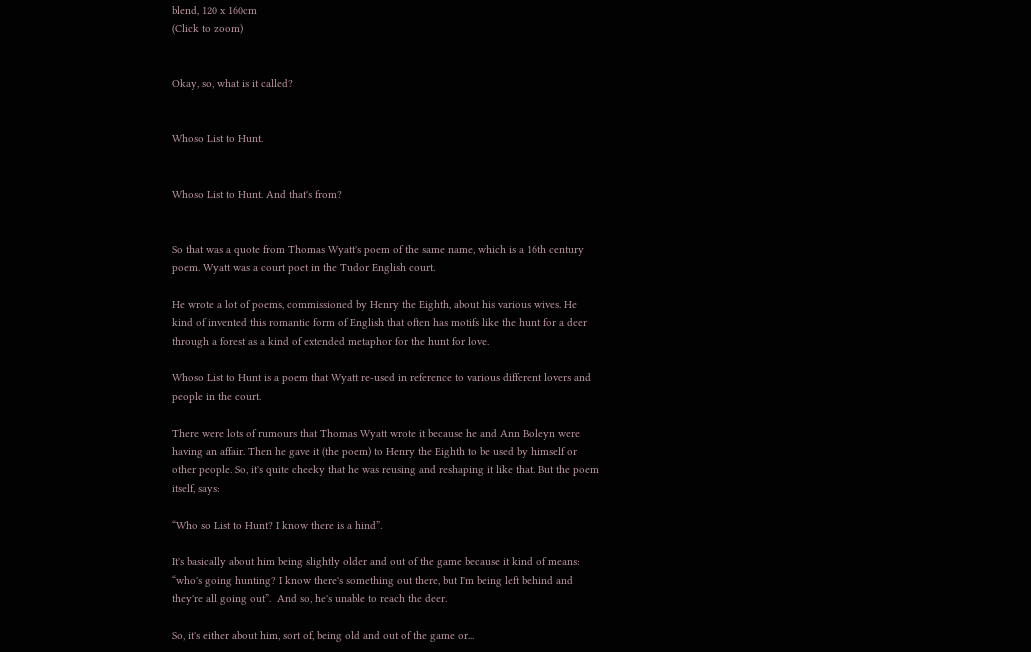blend, 120 x 160cm
(Click to zoom)


Okay, so, what is it called?


Whoso List to Hunt.


Whoso List to Hunt. And that's from?


So that was a quote from Thomas Wyatt's poem of the same name, which is a 16th century poem. Wyatt was a court poet in the Tudor English court.

He wrote a lot of poems, commissioned by Henry the Eighth, about his various wives. He kind of invented this romantic form of English that often has motifs like the hunt for a deer through a forest as a kind of extended metaphor for the hunt for love.

Whoso List to Hunt is a poem that Wyatt re-used in reference to various different lovers and people in the court.

There were lots of rumours that Thomas Wyatt wrote it because he and Ann Boleyn were having an affair. Then he gave it (the poem) to Henry the Eighth to be used by himself or other people. So, it's quite cheeky that he was reusing and reshaping it like that. But the poem itself, says:

“Who so List to Hunt? I know there is a hind”.

It's basically about him being slightly older and out of the game because it kind of means: “who's going hunting? I know there's something out there, but I'm being left behind and they're all going out”.  And so, he's unable to reach the deer.

So, it's either about him, sort of, being old and out of the game or...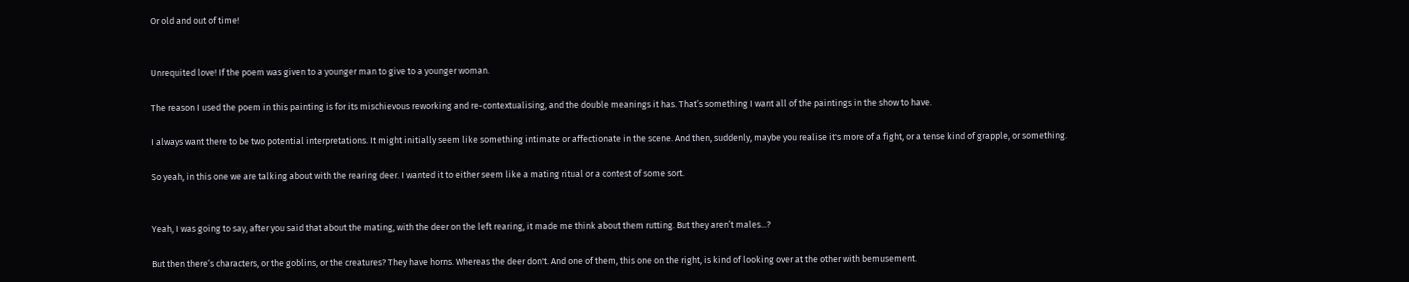Or old and out of time!


Unrequited love! If the poem was given to a younger man to give to a younger woman.

The reason I used the poem in this painting is for its mischievous reworking and re-contextualising, and the double meanings it has. That’s something I want all of the paintings in the show to have.

I always want there to be two potential interpretations. It might initially seem like something intimate or affectionate in the scene. And then, suddenly, maybe you realise it's more of a fight, or a tense kind of grapple, or something.

So yeah, in this one we are talking about with the rearing deer. I wanted it to either seem like a mating ritual or a contest of some sort.


Yeah, I was going to say, after you said that about the mating, with the deer on the left rearing, it made me think about them rutting. But they aren’t males...?

But then there’s characters, or the goblins, or the creatures? They have horns. Whereas the deer don't. And one of them, this one on the right, is kind of looking over at the other with bemusement.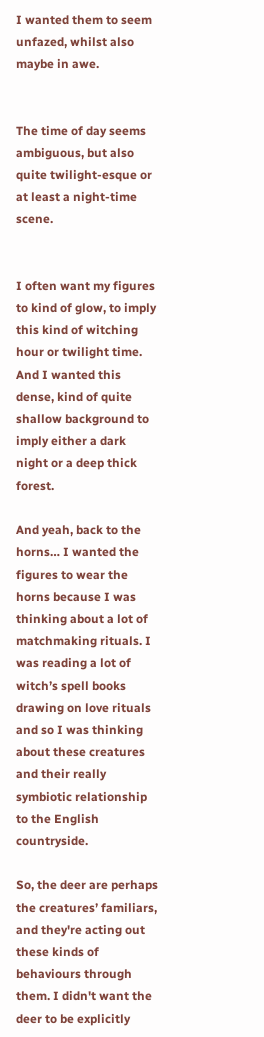I wanted them to seem unfazed, whilst also maybe in awe.


The time of day seems ambiguous, but also quite twilight-esque or at least a night-time scene.


I often want my figures to kind of glow, to imply this kind of witching hour or twilight time. And I wanted this dense, kind of quite shallow background to imply either a dark night or a deep thick forest.

And yeah, back to the horns… I wanted the figures to wear the horns because I was thinking about a lot of matchmaking rituals. I was reading a lot of witch’s spell books drawing on love rituals and so I was thinking about these creatures and their really symbiotic relationship to the English countryside.

So, the deer are perhaps the creatures’ familiars, and they're acting out these kinds of behaviours through them. I didn't want the deer to be explicitly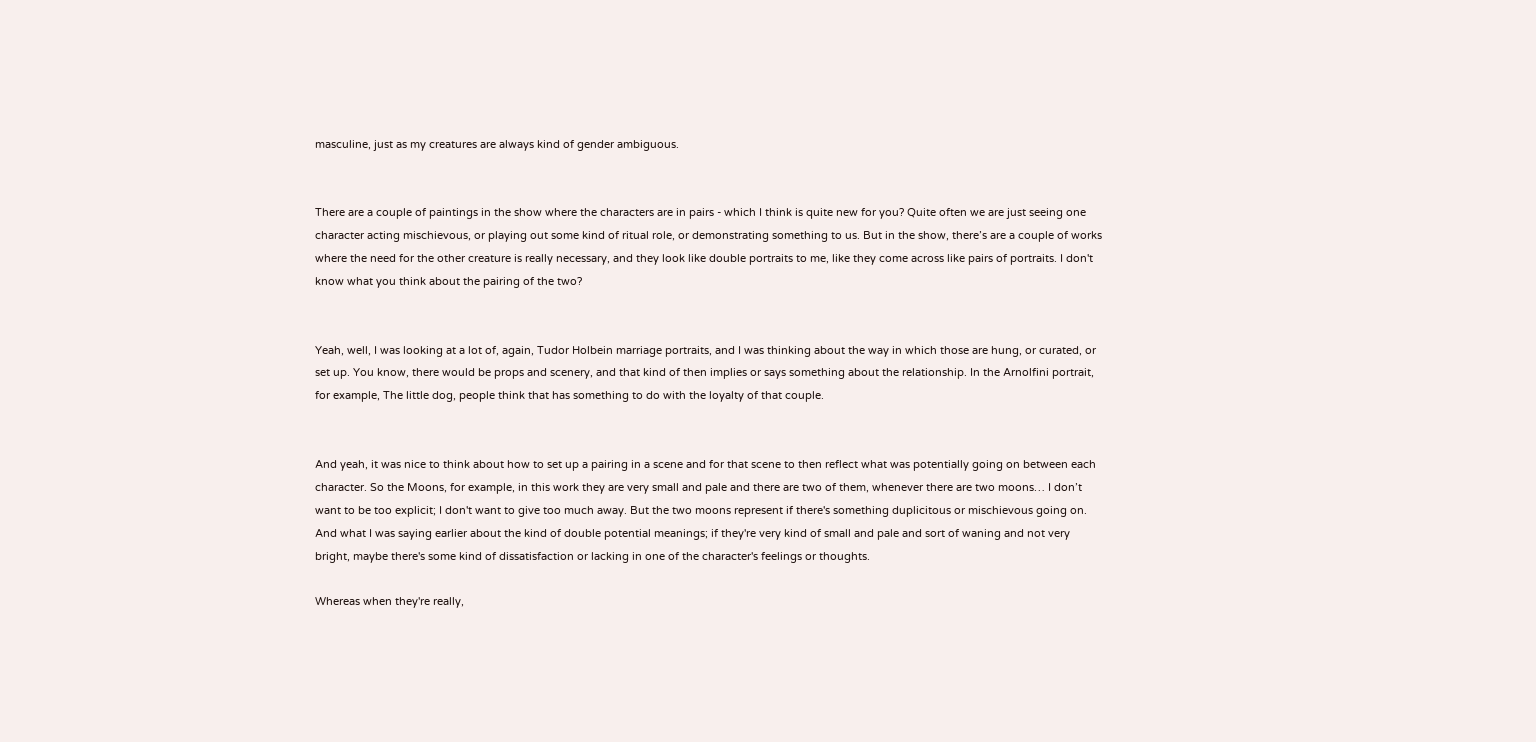masculine, just as my creatures are always kind of gender ambiguous.


There are a couple of paintings in the show where the characters are in pairs - which I think is quite new for you? Quite often we are just seeing one character acting mischievous, or playing out some kind of ritual role, or demonstrating something to us. But in the show, there’s are a couple of works where the need for the other creature is really necessary, and they look like double portraits to me, like they come across like pairs of portraits. I don't know what you think about the pairing of the two?


Yeah, well, I was looking at a lot of, again, Tudor Holbein marriage portraits, and I was thinking about the way in which those are hung, or curated, or set up. You know, there would be props and scenery, and that kind of then implies or says something about the relationship. In the Arnolfini portrait, for example, The little dog, people think that has something to do with the loyalty of that couple.


And yeah, it was nice to think about how to set up a pairing in a scene and for that scene to then reflect what was potentially going on between each character. So the Moons, for example, in this work they are very small and pale and there are two of them, whenever there are two moons… I don’t want to be too explicit; I don't want to give too much away. But the two moons represent if there's something duplicitous or mischievous going on. And what I was saying earlier about the kind of double potential meanings; if they're very kind of small and pale and sort of waning and not very bright, maybe there's some kind of dissatisfaction or lacking in one of the character's feelings or thoughts.

Whereas when they're really,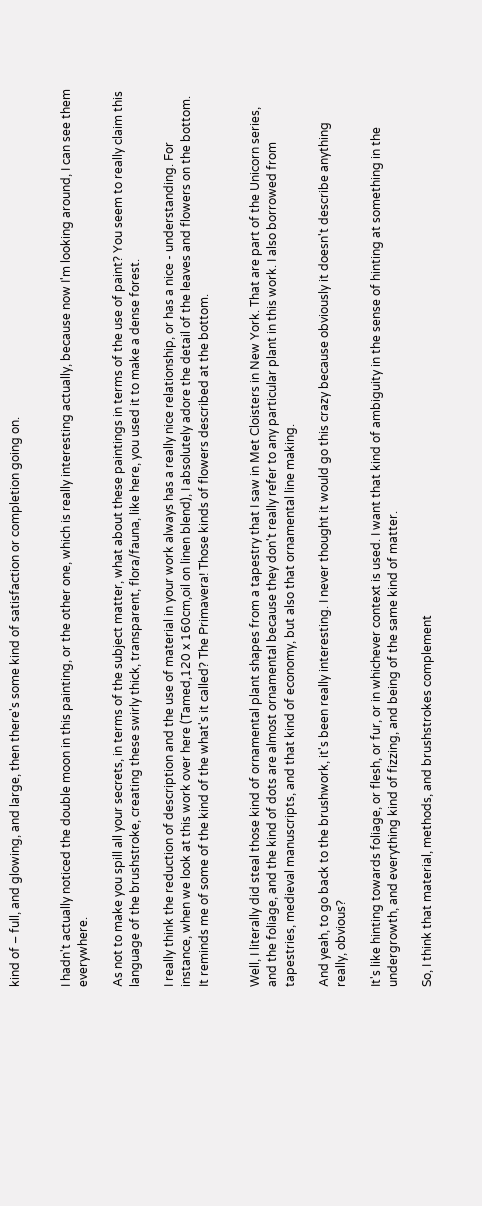kind of – full, and glowing, and large, then there's some kind of satisfaction or completion going on.


I hadn't actually noticed the double moon in this painting, or the other one, which is really interesting actually, because now I'm looking around, I can see them everywhere.

As not to make you spill all your secrets, in terms of the subject matter, what about these paintings in terms of the use of paint? You seem to really claim this language of the brushstroke, creating these swirly thick, transparent, flora/fauna, like here, you used it to make a dense forest.

I really think the reduction of description and the use of material in your work always has a really nice relationship, or has a nice - understanding. For instance, when we look at this work over here (Tamed,120 x 160cm,oil on linen blend), I absolutely adore the detail of the leaves and flowers on the bottom. It reminds me of some of the kind of the what's it called? The Primavera! Those kinds of flowers described at the bottom.


Well, I literally did steal those kind of ornamental plant shapes from a tapestry that I saw in Met Cloisters in New York. That are part of the Unicorn series, and the foliage, and the kind of dots are almost ornamental because they don't really refer to any particular plant in this work. I also borrowed from tapestries, medieval manuscripts, and that kind of economy, but also that ornamental line making.

And yeah, to go back to the brushwork, it's been really interesting. I never thought it would go this crazy because obviously it doesn't describe anything really, obvious?

It's like hinting towards foliage, or flesh, or fur, or in whichever context is used. I want that kind of ambiguity in the sense of hinting at something in the undergrowth, and everything kind of fizzing, and being of the same kind of matter.

So, I think that material, methods, and brushstrokes complement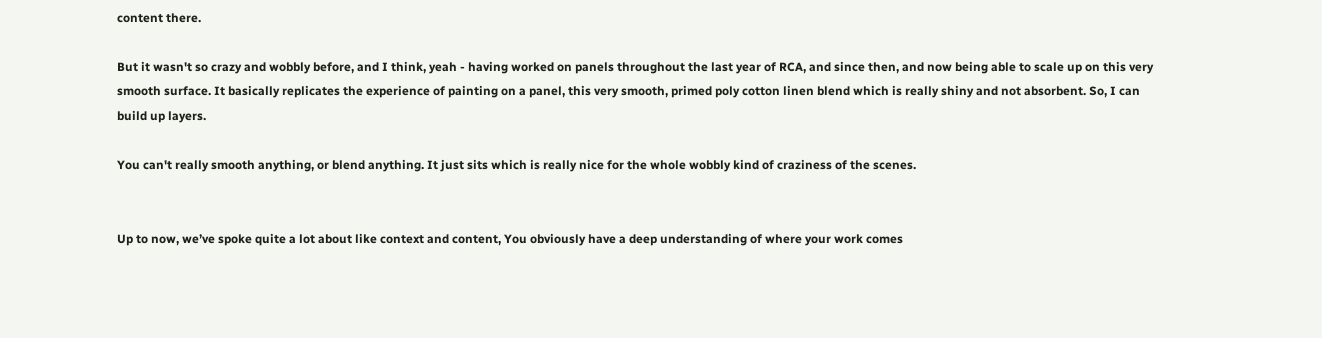content there.

But it wasn't so crazy and wobbly before, and I think, yeah - having worked on panels throughout the last year of RCA, and since then, and now being able to scale up on this very smooth surface. It basically replicates the experience of painting on a panel, this very smooth, primed poly cotton linen blend which is really shiny and not absorbent. So, I can build up layers.

You can't really smooth anything, or blend anything. It just sits which is really nice for the whole wobbly kind of craziness of the scenes.


Up to now, we’ve spoke quite a lot about like context and content, You obviously have a deep understanding of where your work comes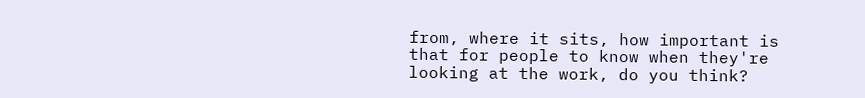from, where it sits, how important is that for people to know when they're looking at the work, do you think?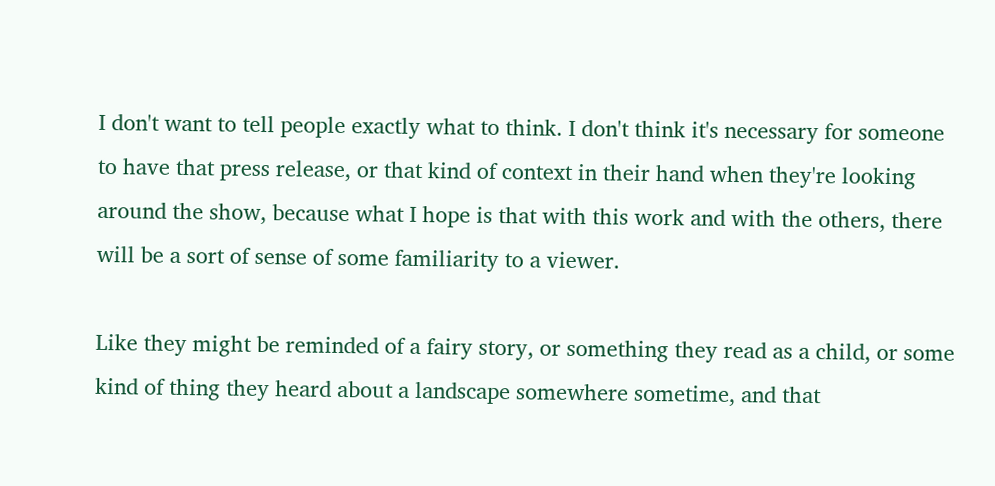I don't want to tell people exactly what to think. I don't think it's necessary for someone to have that press release, or that kind of context in their hand when they're looking around the show, because what I hope is that with this work and with the others, there will be a sort of sense of some familiarity to a viewer.

Like they might be reminded of a fairy story, or something they read as a child, or some kind of thing they heard about a landscape somewhere sometime, and that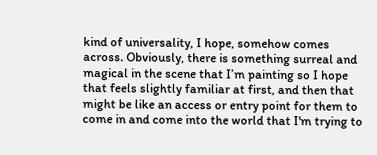kind of universality, I hope, somehow comes across. Obviously, there is something surreal and magical in the scene that I’m painting so I hope that feels slightly familiar at first, and then that might be like an access or entry point for them to come in and come into the world that I'm trying to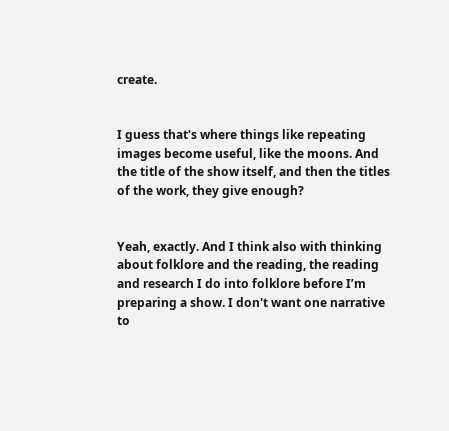create.


I guess that's where things like repeating images become useful, like the moons. And the title of the show itself, and then the titles of the work, they give enough?


Yeah, exactly. And I think also with thinking about folklore and the reading, the reading and research I do into folklore before I’m preparing a show. I don't want one narrative to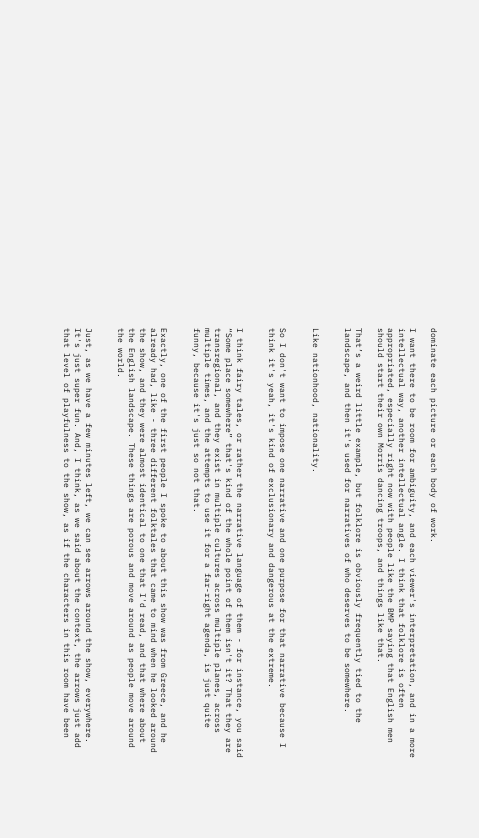dominate each picture or each body of work.

I want there to be room for ambiguity, and each viewer's interpretation, and in a more intellectual way, another intellectual angle. I think that folklore is often appropriated, especially right now with people like the BMP saying that English men should start their own Morris dancing troops, and things like that.

That’s a weird little example, but folklore is obviously frequently tied to the landscape, and then it's used for narratives of who deserves to be somewhere.


Like nationhood, nationality.


So I don't want to impose one narrative and one purpose for that narrative because I think it's yeah, it's kind of exclusionary and dangerous at the extreme.


I think fairy tales, or rather the narrative language of them - for instance, you said “Some place somewhere” that's kind of the whole point of them isn't it? That they are transregional, and they exist in multiple cultures across multiple planes, across multiple times, and the attempts to use it for a far-right agenda, is just quite funny, because it's just so not that.


Exactly, one of the first people I spoke to about this show was from Greece, and he already had, like - three different folktales that came to mind when he looked around the show, and they were almost identical to one that I'd read, and that where about the English landscape. These things are porous and move around as people move around the world.


Just, as we have a few minutes left, we can see arrows around the show, everywhere. It's just super fun. And, I think, as we said about the context, the arrows just add that level of playfulness to the show, as if the characters in this room have been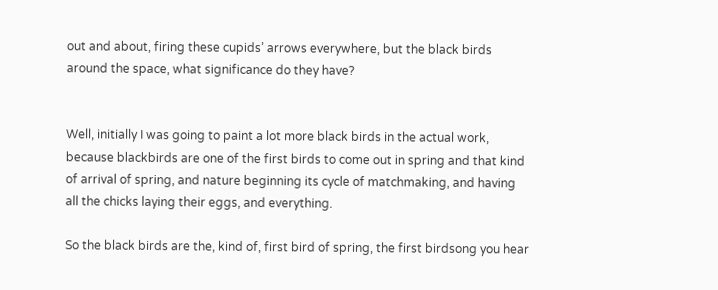out and about, firing these cupids’ arrows everywhere, but the black birds around the space, what significance do they have?


Well, initially I was going to paint a lot more black birds in the actual work, because blackbirds are one of the first birds to come out in spring and that kind of arrival of spring, and nature beginning its cycle of matchmaking, and having all the chicks laying their eggs, and everything.

So the black birds are the, kind of, first bird of spring, the first birdsong you hear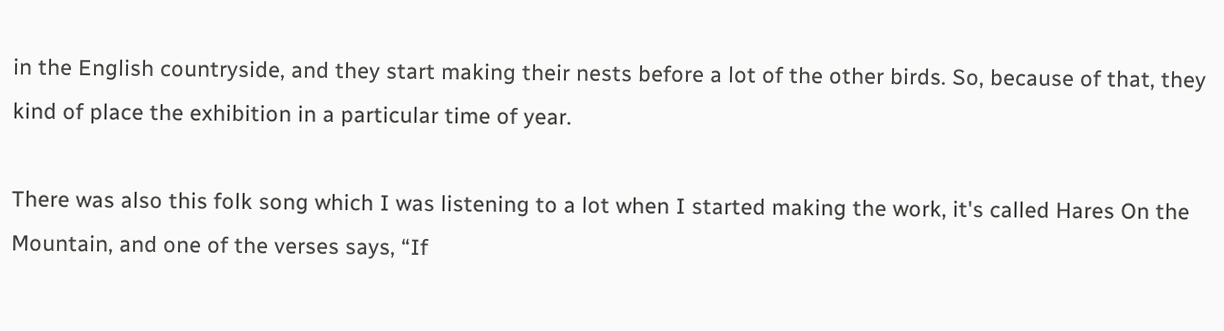in the English countryside, and they start making their nests before a lot of the other birds. So, because of that, they kind of place the exhibition in a particular time of year.

There was also this folk song which I was listening to a lot when I started making the work, it's called Hares On the Mountain, and one of the verses says, “If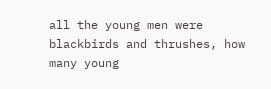all the young men were blackbirds and thrushes, how many young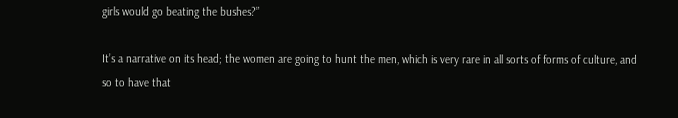girls would go beating the bushes?”

It’s a narrative on its head; the women are going to hunt the men, which is very rare in all sorts of forms of culture, and so to have that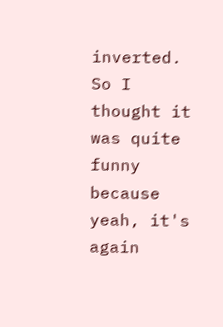inverted. So I thought it was quite funny because yeah, it's again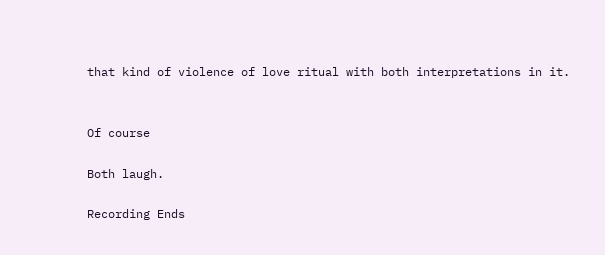that kind of violence of love ritual with both interpretations in it.


Of course

Both laugh.

Recording Ends